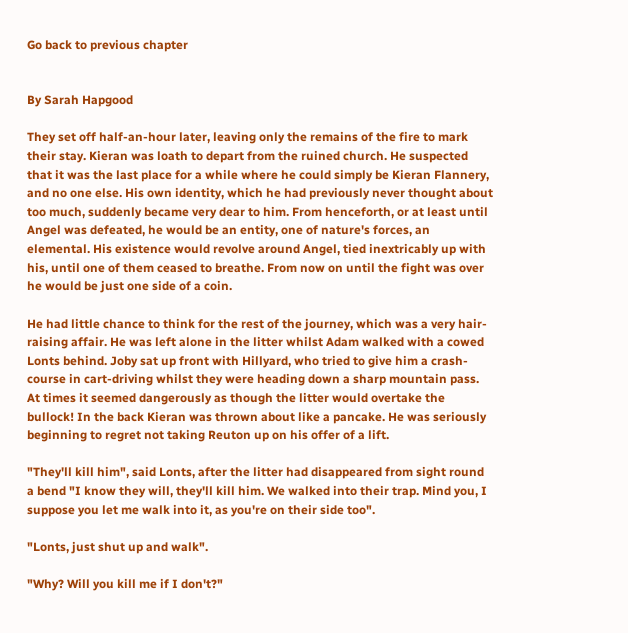Go back to previous chapter


By Sarah Hapgood

They set off half-an-hour later, leaving only the remains of the fire to mark their stay. Kieran was loath to depart from the ruined church. He suspected that it was the last place for a while where he could simply be Kieran Flannery, and no one else. His own identity, which he had previously never thought about too much, suddenly became very dear to him. From henceforth, or at least until Angel was defeated, he would be an entity, one of nature's forces, an elemental. His existence would revolve around Angel, tied inextricably up with his, until one of them ceased to breathe. From now on until the fight was over he would be just one side of a coin.

He had little chance to think for the rest of the journey, which was a very hair-raising affair. He was left alone in the litter whilst Adam walked with a cowed Lonts behind. Joby sat up front with Hillyard, who tried to give him a crash-course in cart-driving whilst they were heading down a sharp mountain pass. At times it seemed dangerously as though the litter would overtake the bullock! In the back Kieran was thrown about like a pancake. He was seriously beginning to regret not taking Reuton up on his offer of a lift.

"They'll kill him", said Lonts, after the litter had disappeared from sight round a bend "I know they will, they'll kill him. We walked into their trap. Mind you, I suppose you let me walk into it, as you're on their side too".

"Lonts, just shut up and walk".

"Why? Will you kill me if I don't?"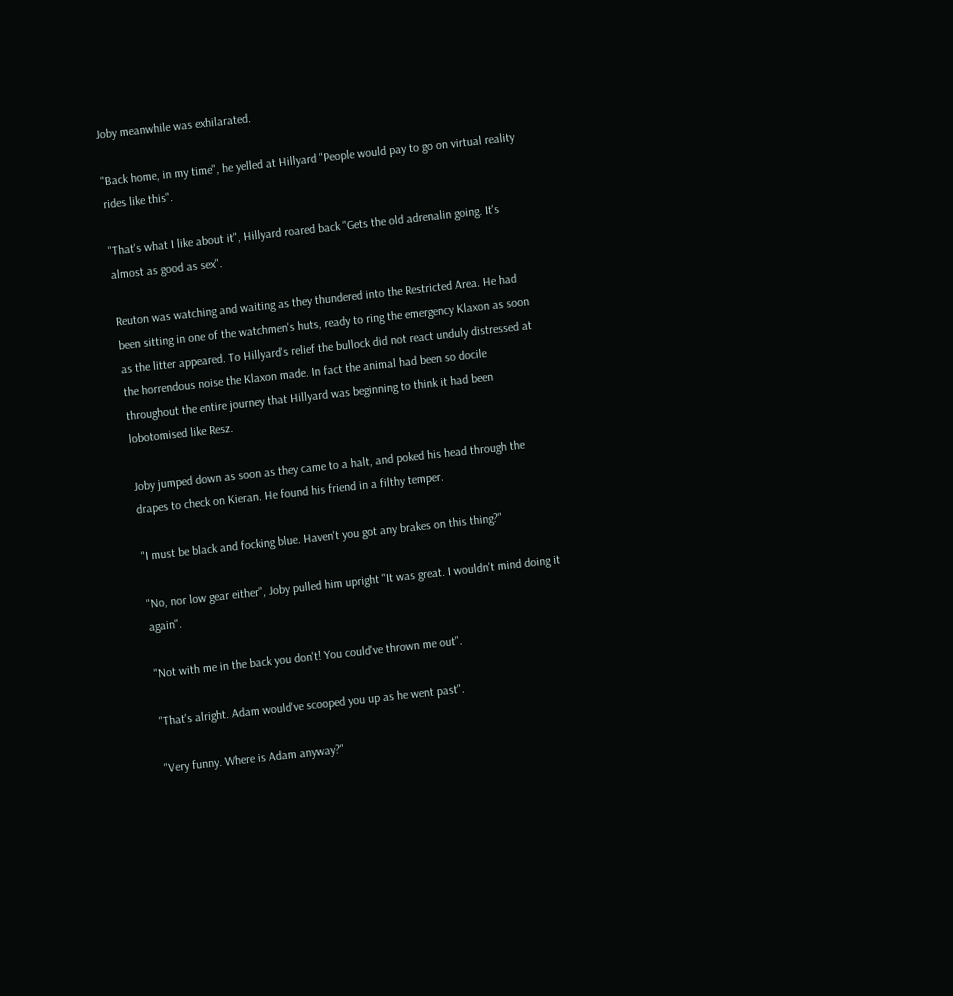Joby meanwhile was exhilarated.

"Back home, in my time", he yelled at Hillyard "People would pay to go on virtual reality rides like this".

"That's what I like about it", Hillyard roared back "Gets the old adrenalin going. It's almost as good as sex".

Reuton was watching and waiting as they thundered into the Restricted Area. He had been sitting in one of the watchmen's huts, ready to ring the emergency Klaxon as soon as the litter appeared. To Hillyard's relief the bullock did not react unduly distressed at the horrendous noise the Klaxon made. In fact the animal had been so docile throughout the entire journey that Hillyard was beginning to think it had been lobotomised like Resz.

Joby jumped down as soon as they came to a halt, and poked his head through the drapes to check on Kieran. He found his friend in a filthy temper.

"I must be black and focking blue. Haven't you got any brakes on this thing?"

"No, nor low gear either", Joby pulled him upright "It was great. I wouldn't mind doing it again".

"Not with me in the back you don't! You could've thrown me out".

"That's alright. Adam would've scooped you up as he went past".

"Very funny. Where is Adam anyway?"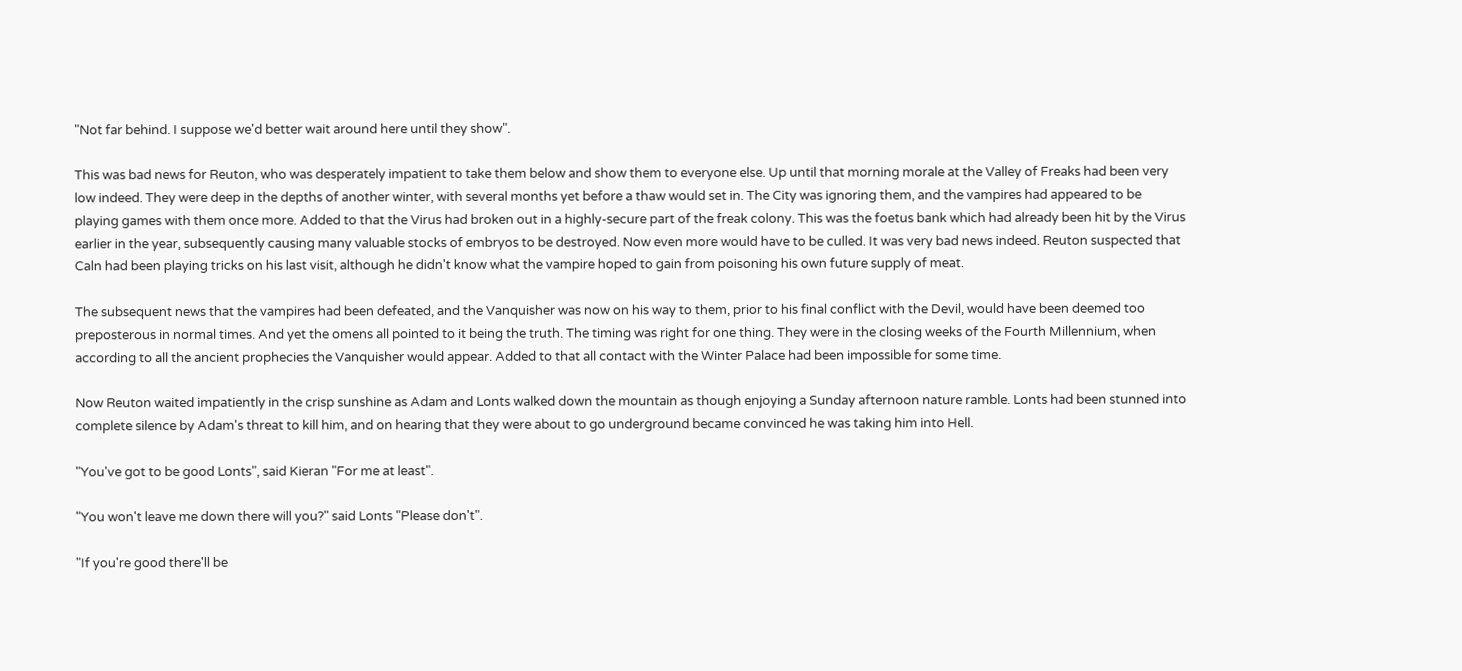"Not far behind. I suppose we'd better wait around here until they show".

This was bad news for Reuton, who was desperately impatient to take them below and show them to everyone else. Up until that morning morale at the Valley of Freaks had been very low indeed. They were deep in the depths of another winter, with several months yet before a thaw would set in. The City was ignoring them, and the vampires had appeared to be playing games with them once more. Added to that the Virus had broken out in a highly-secure part of the freak colony. This was the foetus bank which had already been hit by the Virus earlier in the year, subsequently causing many valuable stocks of embryos to be destroyed. Now even more would have to be culled. It was very bad news indeed. Reuton suspected that Caln had been playing tricks on his last visit, although he didn't know what the vampire hoped to gain from poisoning his own future supply of meat.

The subsequent news that the vampires had been defeated, and the Vanquisher was now on his way to them, prior to his final conflict with the Devil, would have been deemed too preposterous in normal times. And yet the omens all pointed to it being the truth. The timing was right for one thing. They were in the closing weeks of the Fourth Millennium, when according to all the ancient prophecies the Vanquisher would appear. Added to that all contact with the Winter Palace had been impossible for some time.

Now Reuton waited impatiently in the crisp sunshine as Adam and Lonts walked down the mountain as though enjoying a Sunday afternoon nature ramble. Lonts had been stunned into complete silence by Adam's threat to kill him, and on hearing that they were about to go underground became convinced he was taking him into Hell.

"You've got to be good Lonts", said Kieran "For me at least".

"You won't leave me down there will you?" said Lonts "Please don't".

"If you're good there'll be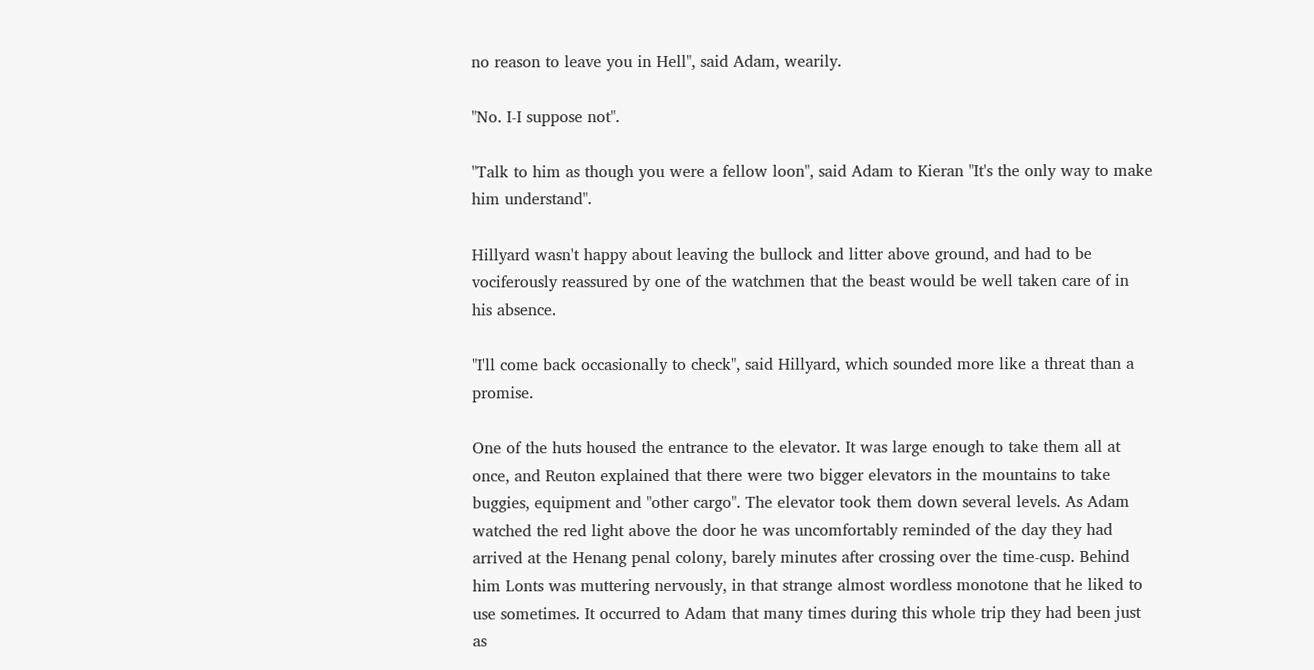no reason to leave you in Hell", said Adam, wearily.

"No. I-I suppose not".

"Talk to him as though you were a fellow loon", said Adam to Kieran "It's the only way to make him understand".

Hillyard wasn't happy about leaving the bullock and litter above ground, and had to be vociferously reassured by one of the watchmen that the beast would be well taken care of in his absence.

"I'll come back occasionally to check", said Hillyard, which sounded more like a threat than a promise.

One of the huts housed the entrance to the elevator. It was large enough to take them all at once, and Reuton explained that there were two bigger elevators in the mountains to take buggies, equipment and "other cargo". The elevator took them down several levels. As Adam watched the red light above the door he was uncomfortably reminded of the day they had arrived at the Henang penal colony, barely minutes after crossing over the time-cusp. Behind him Lonts was muttering nervously, in that strange almost wordless monotone that he liked to use sometimes. It occurred to Adam that many times during this whole trip they had been just as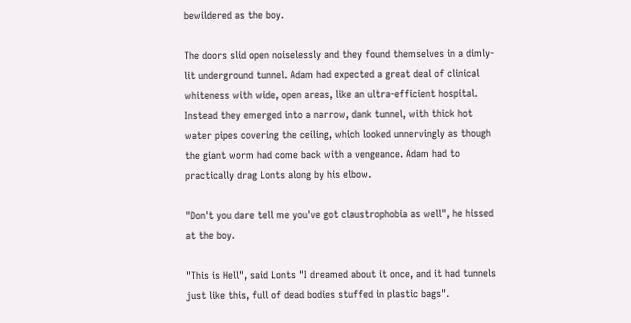bewildered as the boy.

The doors slid open noiselessly and they found themselves in a dimly-lit underground tunnel. Adam had expected a great deal of clinical whiteness with wide, open areas, like an ultra-efficient hospital. Instead they emerged into a narrow, dank tunnel, with thick hot water pipes covering the ceiling, which looked unnervingly as though the giant worm had come back with a vengeance. Adam had to practically drag Lonts along by his elbow.

"Don't you dare tell me you've got claustrophobia as well", he hissed at the boy.

"This is Hell", said Lonts "I dreamed about it once, and it had tunnels just like this, full of dead bodies stuffed in plastic bags".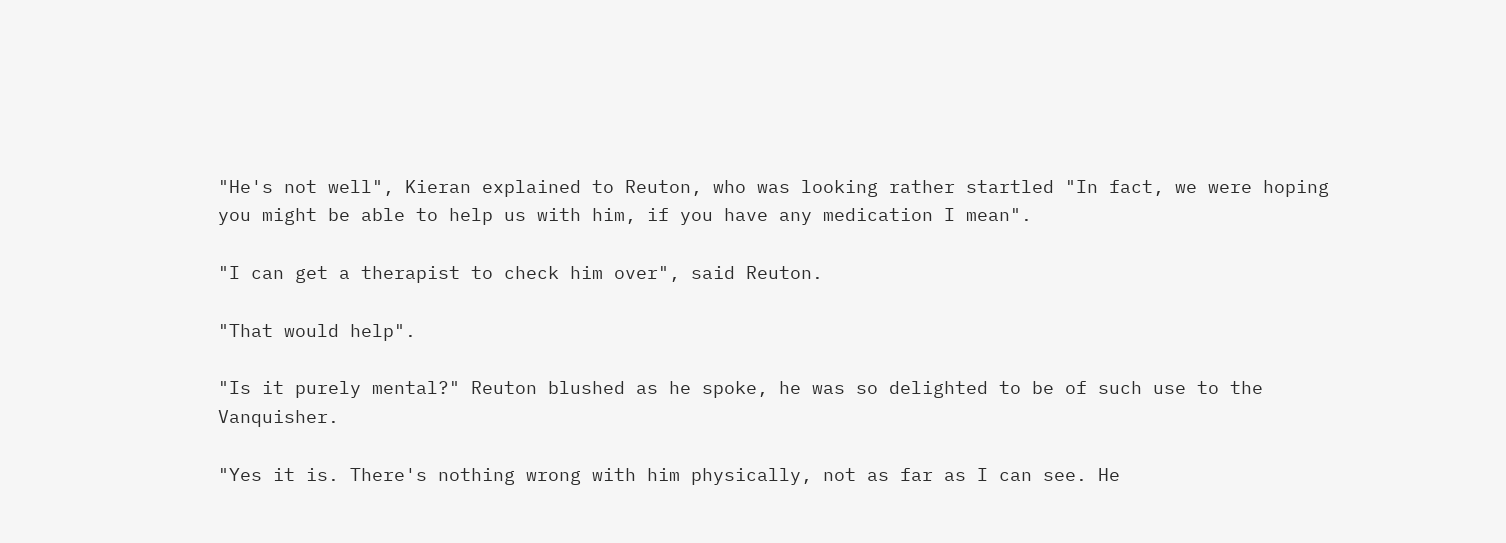"He's not well", Kieran explained to Reuton, who was looking rather startled "In fact, we were hoping you might be able to help us with him, if you have any medication I mean".

"I can get a therapist to check him over", said Reuton.

"That would help".

"Is it purely mental?" Reuton blushed as he spoke, he was so delighted to be of such use to the Vanquisher.

"Yes it is. There's nothing wrong with him physically, not as far as I can see. He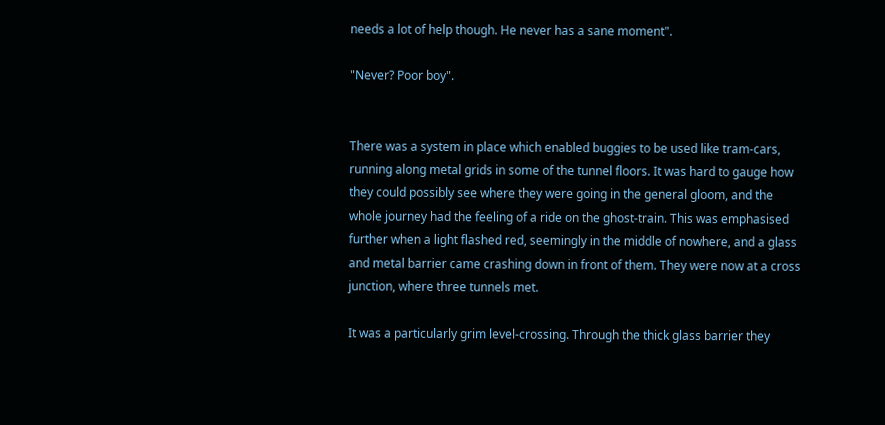needs a lot of help though. He never has a sane moment".

"Never? Poor boy".


There was a system in place which enabled buggies to be used like tram-cars, running along metal grids in some of the tunnel floors. It was hard to gauge how they could possibly see where they were going in the general gloom, and the whole journey had the feeling of a ride on the ghost-train. This was emphasised further when a light flashed red, seemingly in the middle of nowhere, and a glass and metal barrier came crashing down in front of them. They were now at a cross junction, where three tunnels met.

It was a particularly grim level-crossing. Through the thick glass barrier they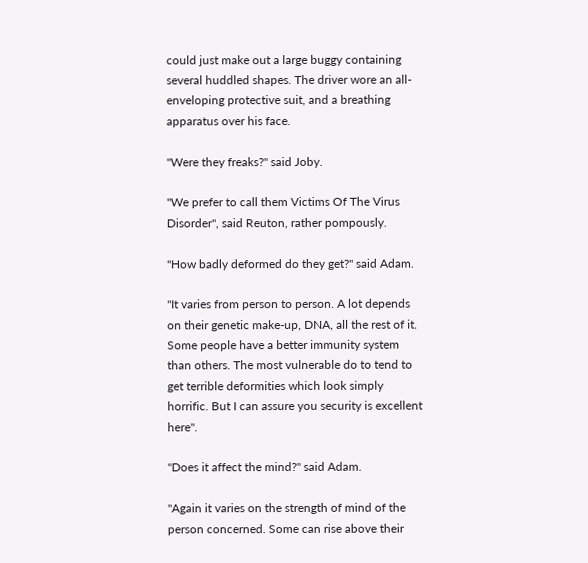could just make out a large buggy containing several huddled shapes. The driver wore an all-enveloping protective suit, and a breathing apparatus over his face.

"Were they freaks?" said Joby.

"We prefer to call them Victims Of The Virus Disorder", said Reuton, rather pompously.

"How badly deformed do they get?" said Adam.

"It varies from person to person. A lot depends on their genetic make-up, DNA, all the rest of it. Some people have a better immunity system than others. The most vulnerable do to tend to get terrible deformities which look simply horrific. But I can assure you security is excellent here".

"Does it affect the mind?" said Adam.

"Again it varies on the strength of mind of the person concerned. Some can rise above their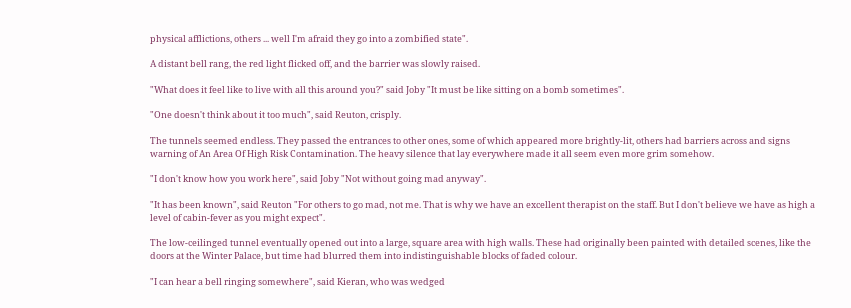physical afflictions, others ... well I'm afraid they go into a zombified state".

A distant bell rang, the red light flicked off, and the barrier was slowly raised.

"What does it feel like to live with all this around you?" said Joby "It must be like sitting on a bomb sometimes".

"One doesn't think about it too much", said Reuton, crisply.

The tunnels seemed endless. They passed the entrances to other ones, some of which appeared more brightly-lit, others had barriers across and signs warning of An Area Of High Risk Contamination. The heavy silence that lay everywhere made it all seem even more grim somehow.

"I don't know how you work here", said Joby "Not without going mad anyway".

"It has been known", said Reuton "For others to go mad, not me. That is why we have an excellent therapist on the staff. But I don't believe we have as high a level of cabin-fever as you might expect".

The low-ceilinged tunnel eventually opened out into a large, square area with high walls. These had originally been painted with detailed scenes, like the doors at the Winter Palace, but time had blurred them into indistinguishable blocks of faded colour.

"I can hear a bell ringing somewhere", said Kieran, who was wedged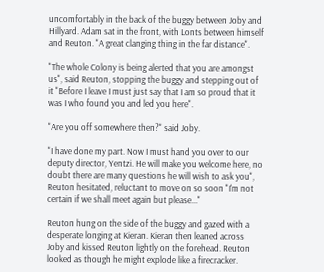uncomfortably in the back of the buggy between Joby and Hillyard. Adam sat in the front, with Lonts between himself and Reuton. "A great clanging thing in the far distance".

"The whole Colony is being alerted that you are amongst us", said Reuton, stopping the buggy and stepping out of it "Before I leave I must just say that I am so proud that it was I who found you and led you here".

"Are you off somewhere then?" said Joby.

"I have done my part. Now I must hand you over to our deputy director, Yentzi. He will make you welcome here, no doubt there are many questions he will wish to ask you", Reuton hesitated, reluctant to move on so soon "I'm not certain if we shall meet again but please..."

Reuton hung on the side of the buggy and gazed with a desperate longing at Kieran. Kieran then leaned across Joby and kissed Reuton lightly on the forehead. Reuton looked as though he might explode like a firecracker.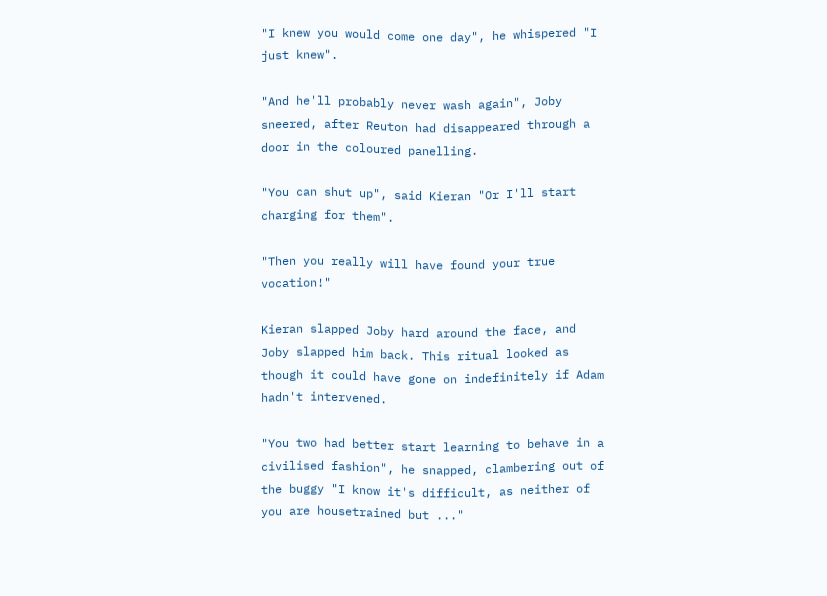"I knew you would come one day", he whispered "I just knew".

"And he'll probably never wash again", Joby sneered, after Reuton had disappeared through a door in the coloured panelling.

"You can shut up", said Kieran "Or I'll start charging for them".

"Then you really will have found your true vocation!"

Kieran slapped Joby hard around the face, and Joby slapped him back. This ritual looked as though it could have gone on indefinitely if Adam hadn't intervened.

"You two had better start learning to behave in a civilised fashion", he snapped, clambering out of the buggy "I know it's difficult, as neither of you are housetrained but ..."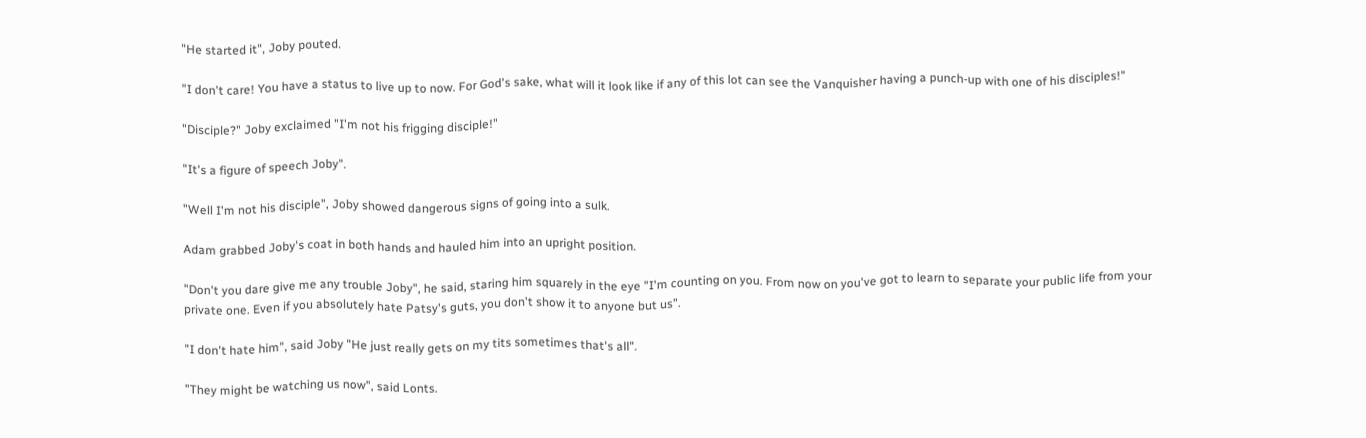"He started it", Joby pouted.

"I don't care! You have a status to live up to now. For God's sake, what will it look like if any of this lot can see the Vanquisher having a punch-up with one of his disciples!"

"Disciple?" Joby exclaimed "I'm not his frigging disciple!"

"It's a figure of speech Joby".

"Well I'm not his disciple", Joby showed dangerous signs of going into a sulk.

Adam grabbed Joby's coat in both hands and hauled him into an upright position.

"Don't you dare give me any trouble Joby", he said, staring him squarely in the eye "I'm counting on you. From now on you've got to learn to separate your public life from your private one. Even if you absolutely hate Patsy's guts, you don't show it to anyone but us".

"I don't hate him", said Joby "He just really gets on my tits sometimes that's all".

"They might be watching us now", said Lonts.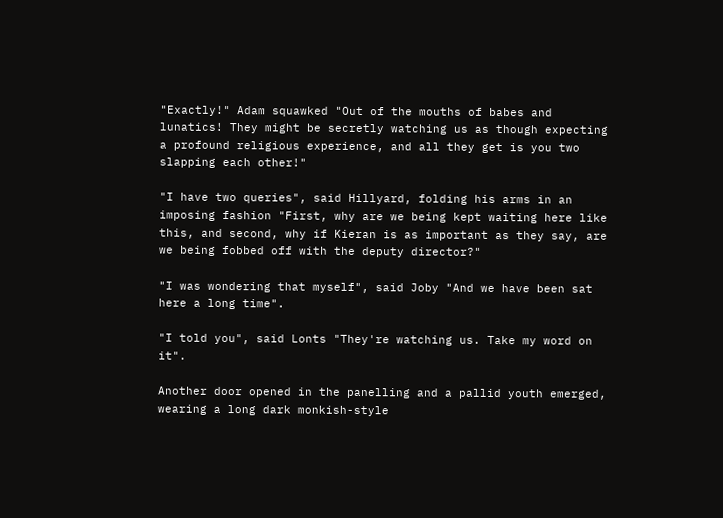"Exactly!" Adam squawked "Out of the mouths of babes and lunatics! They might be secretly watching us as though expecting a profound religious experience, and all they get is you two slapping each other!"

"I have two queries", said Hillyard, folding his arms in an imposing fashion "First, why are we being kept waiting here like this, and second, why if Kieran is as important as they say, are we being fobbed off with the deputy director?"

"I was wondering that myself", said Joby "And we have been sat here a long time".

"I told you", said Lonts "They're watching us. Take my word on it".

Another door opened in the panelling and a pallid youth emerged, wearing a long dark monkish-style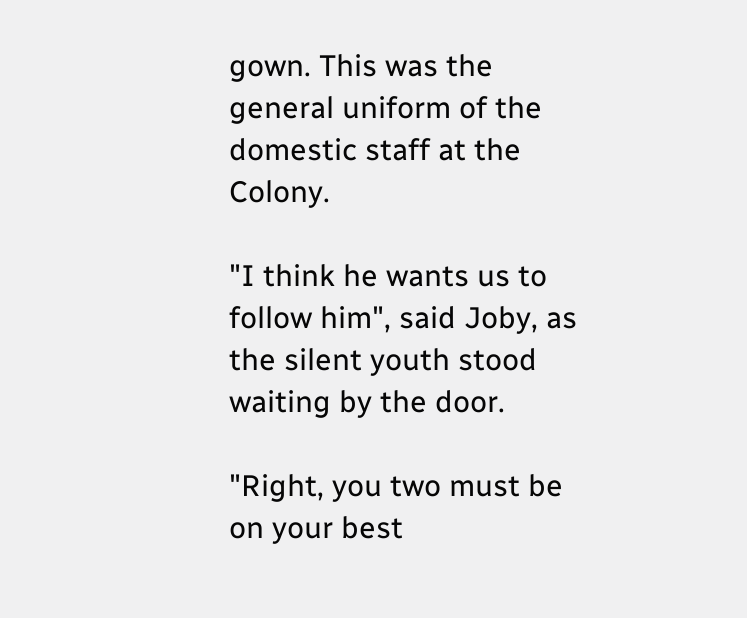gown. This was the general uniform of the domestic staff at the Colony.

"I think he wants us to follow him", said Joby, as the silent youth stood waiting by the door.

"Right, you two must be on your best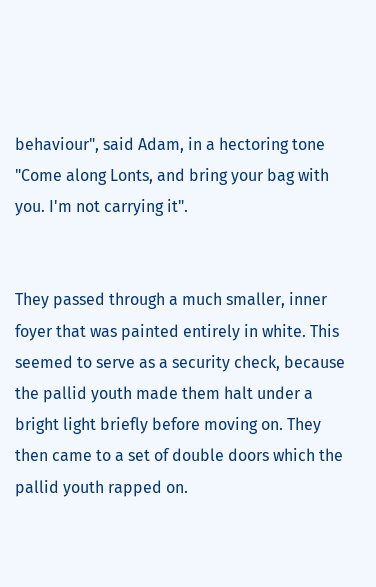behaviour", said Adam, in a hectoring tone "Come along Lonts, and bring your bag with you. I'm not carrying it".


They passed through a much smaller, inner foyer that was painted entirely in white. This seemed to serve as a security check, because the pallid youth made them halt under a bright light briefly before moving on. They then came to a set of double doors which the pallid youth rapped on.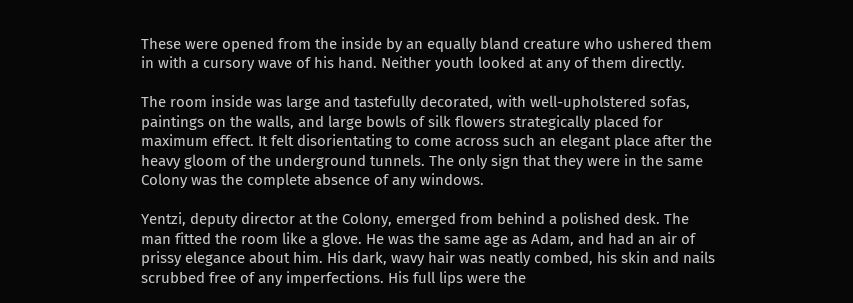These were opened from the inside by an equally bland creature who ushered them in with a cursory wave of his hand. Neither youth looked at any of them directly.

The room inside was large and tastefully decorated, with well-upholstered sofas, paintings on the walls, and large bowls of silk flowers strategically placed for maximum effect. It felt disorientating to come across such an elegant place after the heavy gloom of the underground tunnels. The only sign that they were in the same Colony was the complete absence of any windows.

Yentzi, deputy director at the Colony, emerged from behind a polished desk. The man fitted the room like a glove. He was the same age as Adam, and had an air of prissy elegance about him. His dark, wavy hair was neatly combed, his skin and nails scrubbed free of any imperfections. His full lips were the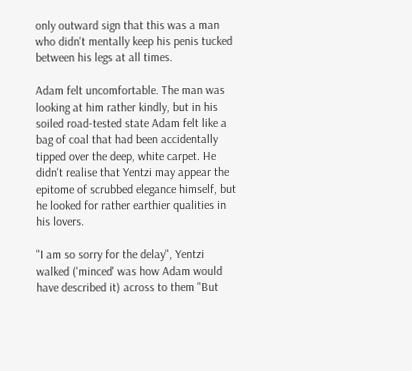only outward sign that this was a man who didn't mentally keep his penis tucked between his legs at all times.

Adam felt uncomfortable. The man was looking at him rather kindly, but in his soiled road-tested state Adam felt like a bag of coal that had been accidentally tipped over the deep, white carpet. He didn't realise that Yentzi may appear the epitome of scrubbed elegance himself, but he looked for rather earthier qualities in his lovers.

"I am so sorry for the delay", Yentzi walked ('minced' was how Adam would have described it) across to them "But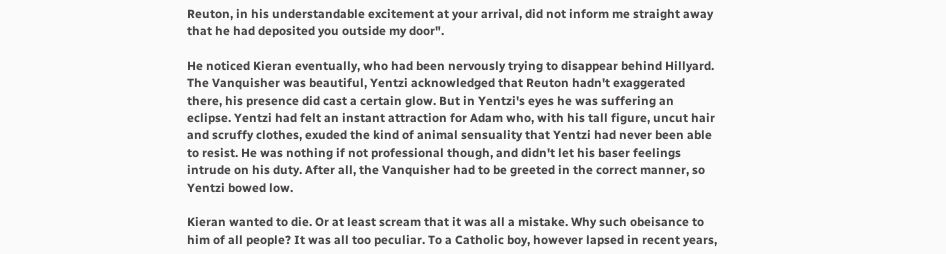Reuton, in his understandable excitement at your arrival, did not inform me straight away that he had deposited you outside my door".

He noticed Kieran eventually, who had been nervously trying to disappear behind Hillyard. The Vanquisher was beautiful, Yentzi acknowledged that Reuton hadn't exaggerated there, his presence did cast a certain glow. But in Yentzi's eyes he was suffering an eclipse. Yentzi had felt an instant attraction for Adam who, with his tall figure, uncut hair and scruffy clothes, exuded the kind of animal sensuality that Yentzi had never been able to resist. He was nothing if not professional though, and didn't let his baser feelings intrude on his duty. After all, the Vanquisher had to be greeted in the correct manner, so Yentzi bowed low.

Kieran wanted to die. Or at least scream that it was all a mistake. Why such obeisance to him of all people? It was all too peculiar. To a Catholic boy, however lapsed in recent years,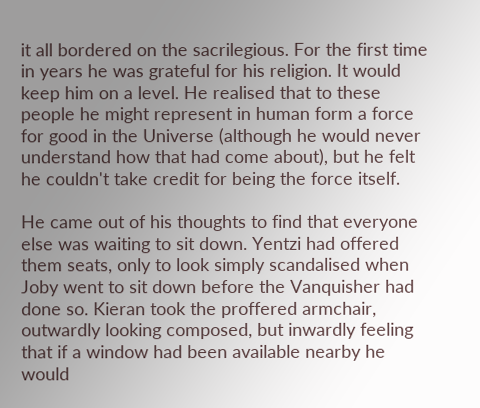it all bordered on the sacrilegious. For the first time in years he was grateful for his religion. It would keep him on a level. He realised that to these people he might represent in human form a force for good in the Universe (although he would never understand how that had come about), but he felt he couldn't take credit for being the force itself.

He came out of his thoughts to find that everyone else was waiting to sit down. Yentzi had offered them seats, only to look simply scandalised when Joby went to sit down before the Vanquisher had done so. Kieran took the proffered armchair, outwardly looking composed, but inwardly feeling that if a window had been available nearby he would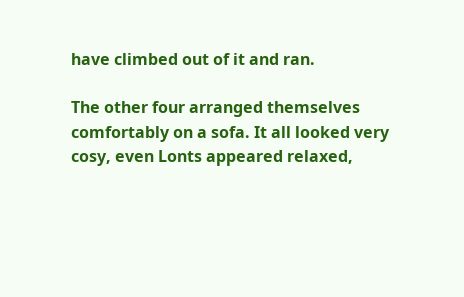have climbed out of it and ran.

The other four arranged themselves comfortably on a sofa. It all looked very cosy, even Lonts appeared relaxed,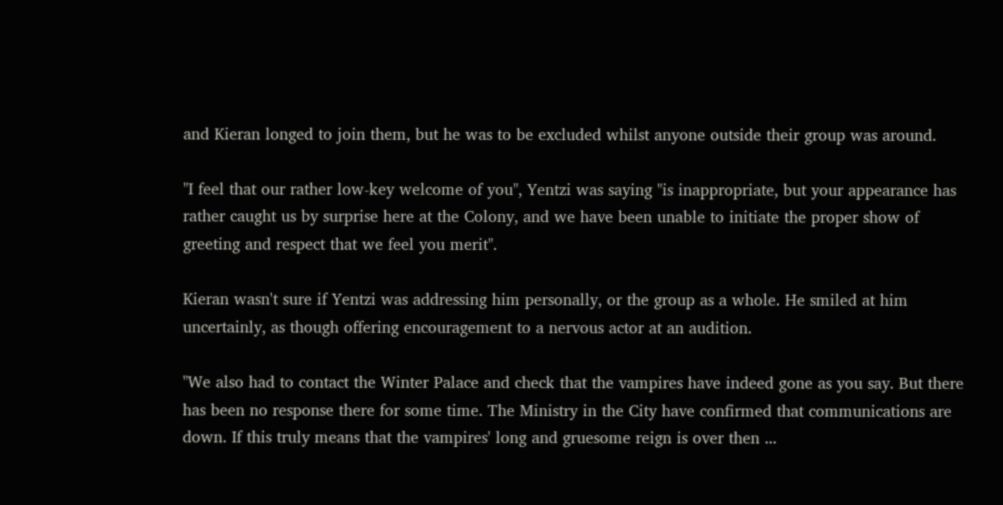and Kieran longed to join them, but he was to be excluded whilst anyone outside their group was around.

"I feel that our rather low-key welcome of you", Yentzi was saying "is inappropriate, but your appearance has rather caught us by surprise here at the Colony, and we have been unable to initiate the proper show of greeting and respect that we feel you merit".

Kieran wasn't sure if Yentzi was addressing him personally, or the group as a whole. He smiled at him uncertainly, as though offering encouragement to a nervous actor at an audition.

"We also had to contact the Winter Palace and check that the vampires have indeed gone as you say. But there has been no response there for some time. The Ministry in the City have confirmed that communications are down. If this truly means that the vampires' long and gruesome reign is over then ...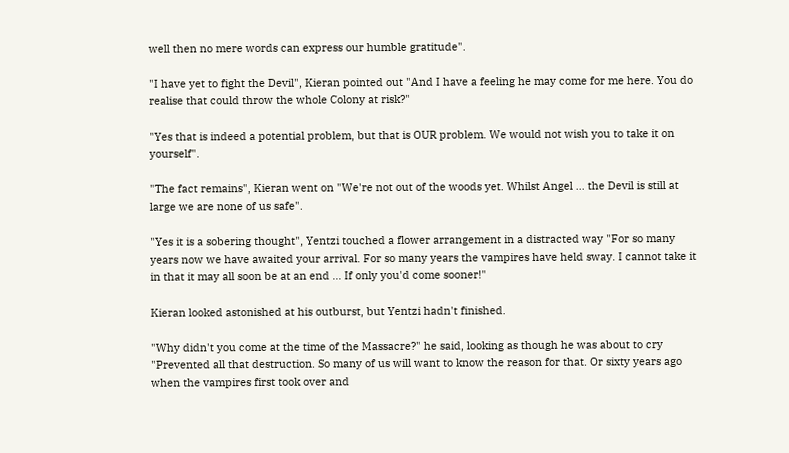well then no mere words can express our humble gratitude".

"I have yet to fight the Devil", Kieran pointed out "And I have a feeling he may come for me here. You do realise that could throw the whole Colony at risk?"

"Yes that is indeed a potential problem, but that is OUR problem. We would not wish you to take it on yourself".

"The fact remains", Kieran went on "We're not out of the woods yet. Whilst Angel ... the Devil is still at large we are none of us safe".

"Yes it is a sobering thought", Yentzi touched a flower arrangement in a distracted way "For so many years now we have awaited your arrival. For so many years the vampires have held sway. I cannot take it in that it may all soon be at an end ... If only you'd come sooner!"

Kieran looked astonished at his outburst, but Yentzi hadn't finished.

"Why didn't you come at the time of the Massacre?" he said, looking as though he was about to cry "Prevented all that destruction. So many of us will want to know the reason for that. Or sixty years ago when the vampires first took over and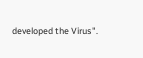developed the Virus".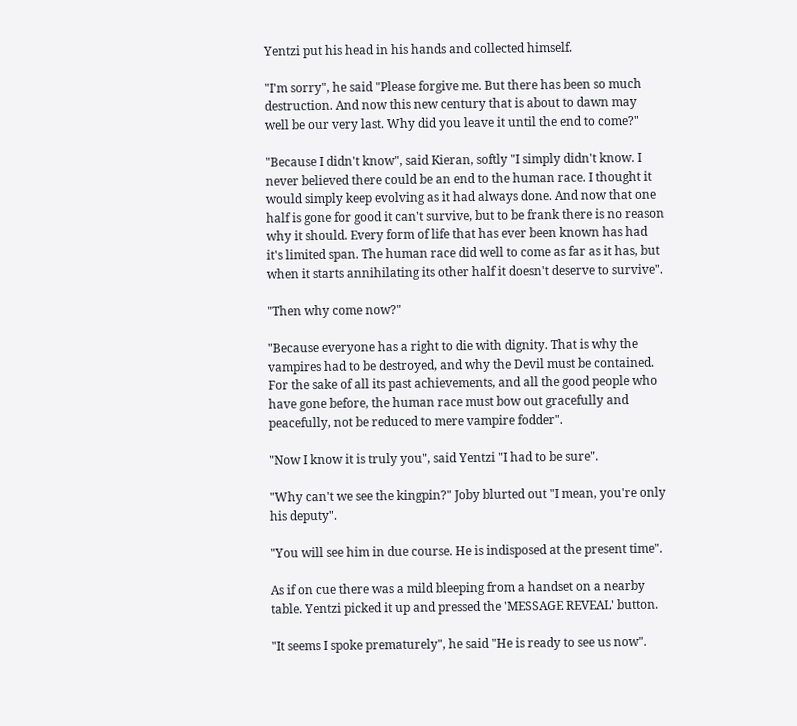Yentzi put his head in his hands and collected himself.

"I'm sorry", he said "Please forgive me. But there has been so much destruction. And now this new century that is about to dawn may well be our very last. Why did you leave it until the end to come?"

"Because I didn't know", said Kieran, softly "I simply didn't know. I never believed there could be an end to the human race. I thought it would simply keep evolving as it had always done. And now that one half is gone for good it can't survive, but to be frank there is no reason why it should. Every form of life that has ever been known has had it's limited span. The human race did well to come as far as it has, but when it starts annihilating its other half it doesn't deserve to survive".

"Then why come now?"

"Because everyone has a right to die with dignity. That is why the vampires had to be destroyed, and why the Devil must be contained. For the sake of all its past achievements, and all the good people who have gone before, the human race must bow out gracefully and peacefully, not be reduced to mere vampire fodder".

"Now I know it is truly you", said Yentzi "I had to be sure".

"Why can't we see the kingpin?" Joby blurted out "I mean, you're only his deputy".

"You will see him in due course. He is indisposed at the present time".

As if on cue there was a mild bleeping from a handset on a nearby table. Yentzi picked it up and pressed the 'MESSAGE REVEAL' button.

"It seems I spoke prematurely", he said "He is ready to see us now".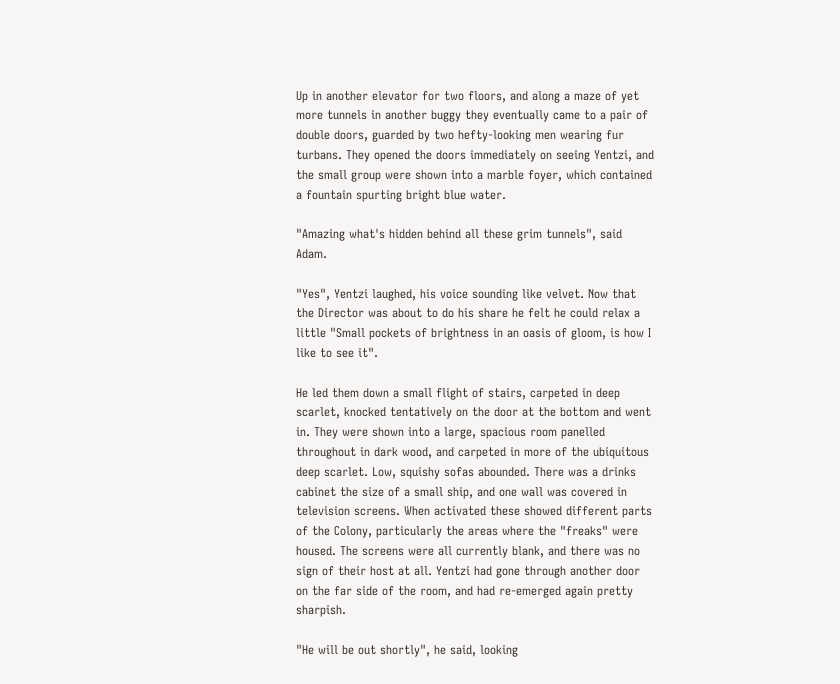Up in another elevator for two floors, and along a maze of yet more tunnels in another buggy they eventually came to a pair of double doors, guarded by two hefty-looking men wearing fur turbans. They opened the doors immediately on seeing Yentzi, and the small group were shown into a marble foyer, which contained a fountain spurting bright blue water.

"Amazing what's hidden behind all these grim tunnels", said Adam.

"Yes", Yentzi laughed, his voice sounding like velvet. Now that the Director was about to do his share he felt he could relax a little "Small pockets of brightness in an oasis of gloom, is how I like to see it".

He led them down a small flight of stairs, carpeted in deep scarlet, knocked tentatively on the door at the bottom and went in. They were shown into a large, spacious room panelled throughout in dark wood, and carpeted in more of the ubiquitous deep scarlet. Low, squishy sofas abounded. There was a drinks cabinet the size of a small ship, and one wall was covered in television screens. When activated these showed different parts of the Colony, particularly the areas where the "freaks" were housed. The screens were all currently blank, and there was no sign of their host at all. Yentzi had gone through another door on the far side of the room, and had re-emerged again pretty sharpish.

"He will be out shortly", he said, looking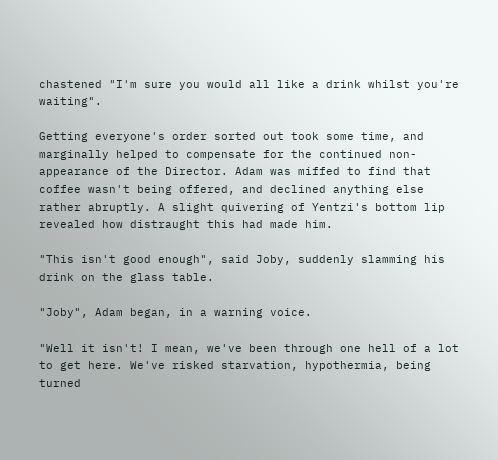chastened "I'm sure you would all like a drink whilst you're waiting".

Getting everyone's order sorted out took some time, and marginally helped to compensate for the continued non-appearance of the Director. Adam was miffed to find that coffee wasn't being offered, and declined anything else rather abruptly. A slight quivering of Yentzi's bottom lip revealed how distraught this had made him.

"This isn't good enough", said Joby, suddenly slamming his drink on the glass table.

"Joby", Adam began, in a warning voice.

"Well it isn't! I mean, we've been through one hell of a lot to get here. We've risked starvation, hypothermia, being turned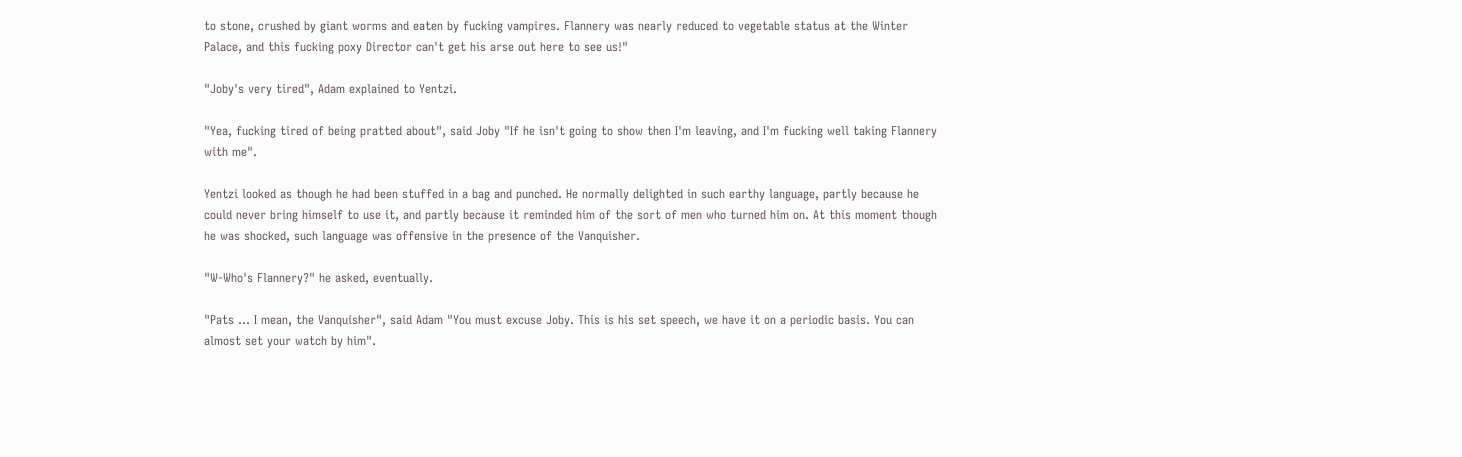to stone, crushed by giant worms and eaten by fucking vampires. Flannery was nearly reduced to vegetable status at the Winter Palace, and this fucking poxy Director can't get his arse out here to see us!"

"Joby's very tired", Adam explained to Yentzi.

"Yea, fucking tired of being pratted about", said Joby "If he isn't going to show then I'm leaving, and I'm fucking well taking Flannery with me".

Yentzi looked as though he had been stuffed in a bag and punched. He normally delighted in such earthy language, partly because he could never bring himself to use it, and partly because it reminded him of the sort of men who turned him on. At this moment though he was shocked, such language was offensive in the presence of the Vanquisher.

"W-Who's Flannery?" he asked, eventually.

"Pats ... I mean, the Vanquisher", said Adam "You must excuse Joby. This is his set speech, we have it on a periodic basis. You can almost set your watch by him".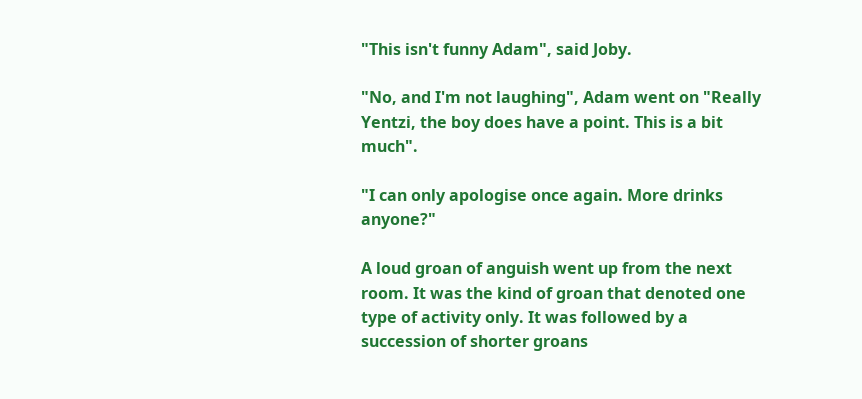"This isn't funny Adam", said Joby.

"No, and I'm not laughing", Adam went on "Really Yentzi, the boy does have a point. This is a bit much".

"I can only apologise once again. More drinks anyone?"

A loud groan of anguish went up from the next room. It was the kind of groan that denoted one type of activity only. It was followed by a succession of shorter groans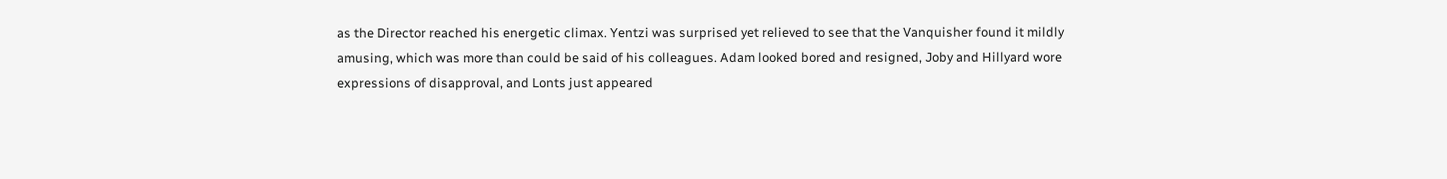as the Director reached his energetic climax. Yentzi was surprised yet relieved to see that the Vanquisher found it mildly amusing, which was more than could be said of his colleagues. Adam looked bored and resigned, Joby and Hillyard wore expressions of disapproval, and Lonts just appeared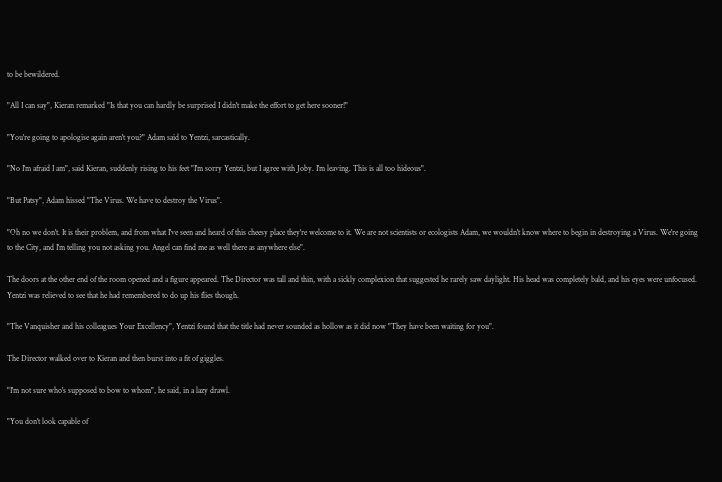to be bewildered.

"All I can say", Kieran remarked "Is that you can hardly be surprised I didn't make the effort to get here sooner!"

"You're going to apologise again aren't you?" Adam said to Yentzi, sarcastically.

"No I'm afraid I am", said Kieran, suddenly rising to his feet "I'm sorry Yentzi, but I agree with Joby. I'm leaving. This is all too hideous".

"But Patsy", Adam hissed "The Virus. We have to destroy the Virus".

"Oh no we don't. It is their problem, and from what I've seen and heard of this cheesy place they're welcome to it. We are not scientists or ecologists Adam, we wouldn't know where to begin in destroying a Virus. We're going to the City, and I'm telling you not asking you. Angel can find me as well there as anywhere else".

The doors at the other end of the room opened and a figure appeared. The Director was tall and thin, with a sickly complexion that suggested he rarely saw daylight. His head was completely bald, and his eyes were unfocused. Yentzi was relieved to see that he had remembered to do up his flies though.

"The Vanquisher and his colleagues Your Excellency", Yentzi found that the title had never sounded as hollow as it did now "They have been waiting for you".

The Director walked over to Kieran and then burst into a fit of giggles.

"I'm not sure who's supposed to bow to whom", he said, in a lazy drawl.

"You don't look capable of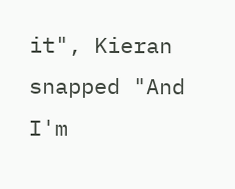it", Kieran snapped "And I'm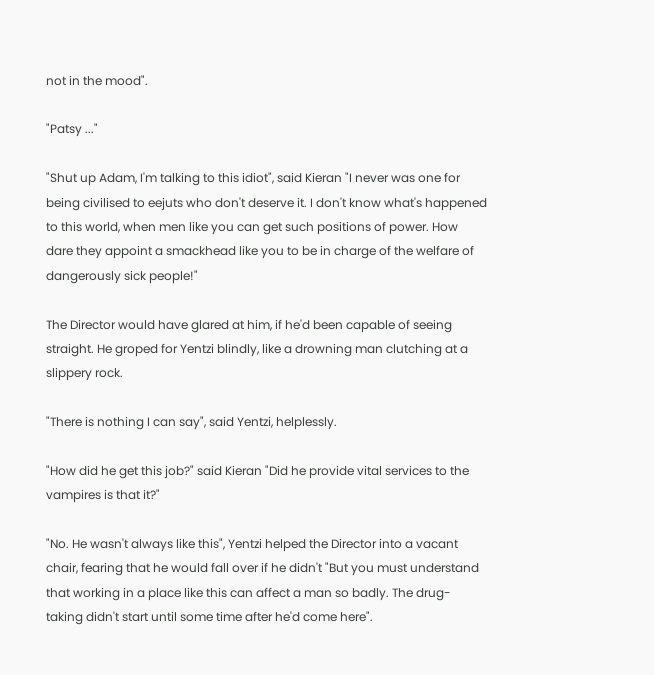not in the mood".

"Patsy ..."

"Shut up Adam, I'm talking to this idiot", said Kieran "I never was one for being civilised to eejuts who don't deserve it. I don't know what's happened to this world, when men like you can get such positions of power. How dare they appoint a smackhead like you to be in charge of the welfare of dangerously sick people!"

The Director would have glared at him, if he'd been capable of seeing straight. He groped for Yentzi blindly, like a drowning man clutching at a slippery rock.

"There is nothing I can say", said Yentzi, helplessly.

"How did he get this job?" said Kieran "Did he provide vital services to the vampires is that it?"

"No. He wasn't always like this", Yentzi helped the Director into a vacant chair, fearing that he would fall over if he didn't "But you must understand that working in a place like this can affect a man so badly. The drug-taking didn't start until some time after he'd come here".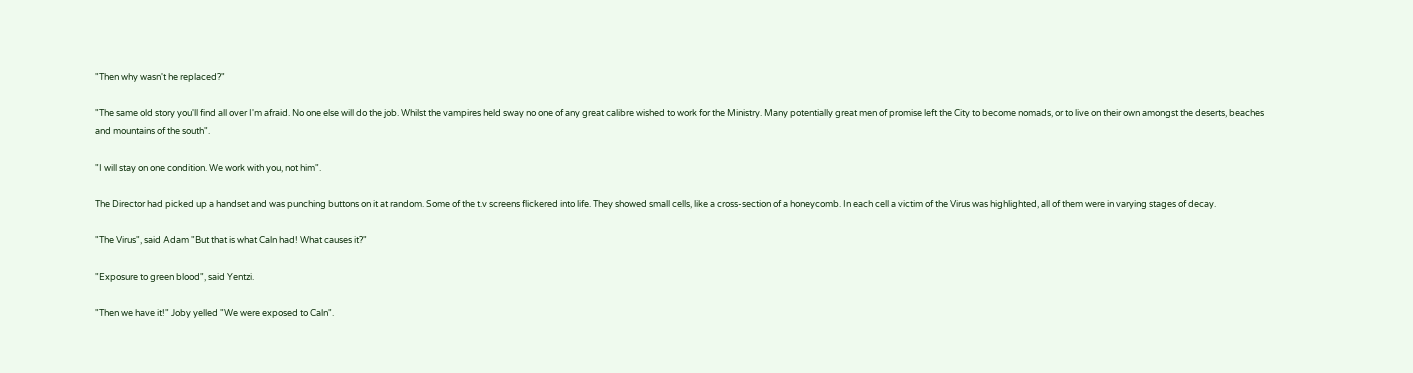"Then why wasn't he replaced?"

"The same old story you'll find all over I'm afraid. No one else will do the job. Whilst the vampires held sway no one of any great calibre wished to work for the Ministry. Many potentially great men of promise left the City to become nomads, or to live on their own amongst the deserts, beaches and mountains of the south".

"I will stay on one condition. We work with you, not him".

The Director had picked up a handset and was punching buttons on it at random. Some of the t.v screens flickered into life. They showed small cells, like a cross-section of a honeycomb. In each cell a victim of the Virus was highlighted, all of them were in varying stages of decay.

"The Virus", said Adam "But that is what Caln had! What causes it?"

"Exposure to green blood", said Yentzi.

"Then we have it!" Joby yelled "We were exposed to Caln".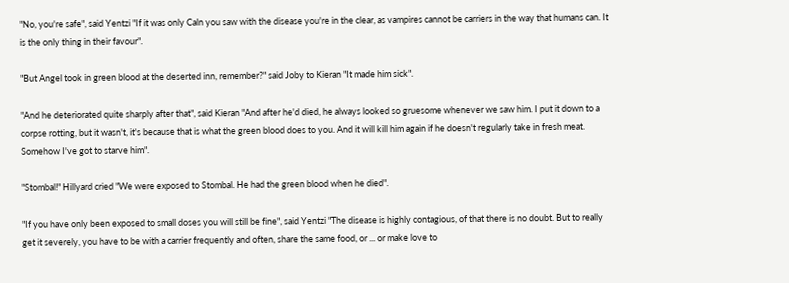"No, you're safe", said Yentzi "If it was only Caln you saw with the disease you're in the clear, as vampires cannot be carriers in the way that humans can. It is the only thing in their favour".

"But Angel took in green blood at the deserted inn, remember?" said Joby to Kieran "It made him sick".

"And he deteriorated quite sharply after that", said Kieran "And after he'd died, he always looked so gruesome whenever we saw him. I put it down to a corpse rotting, but it wasn't, it's because that is what the green blood does to you. And it will kill him again if he doesn't regularly take in fresh meat. Somehow I've got to starve him".

"Stombal!" Hillyard cried "We were exposed to Stombal. He had the green blood when he died".

"If you have only been exposed to small doses you will still be fine", said Yentzi "The disease is highly contagious, of that there is no doubt. But to really get it severely, you have to be with a carrier frequently and often, share the same food, or ... or make love to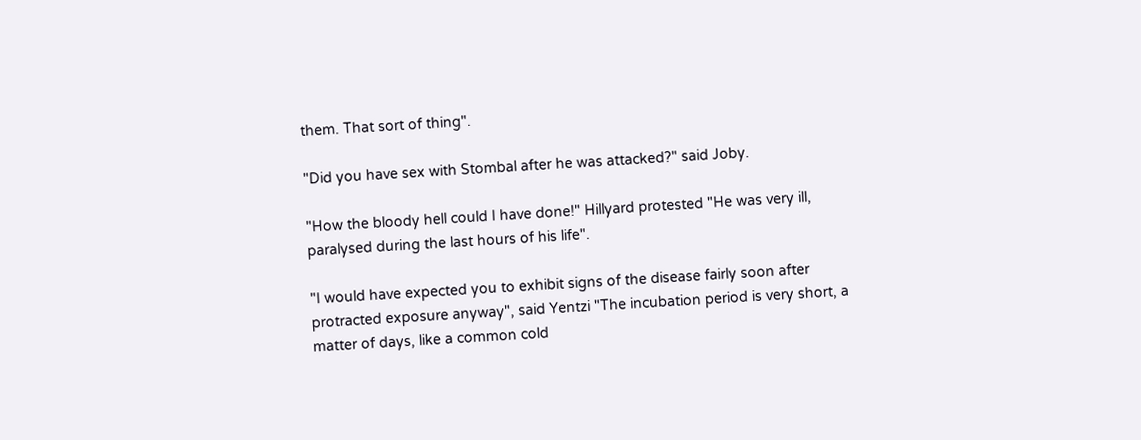them. That sort of thing".

"Did you have sex with Stombal after he was attacked?" said Joby.

"How the bloody hell could I have done!" Hillyard protested "He was very ill, paralysed during the last hours of his life".

"I would have expected you to exhibit signs of the disease fairly soon after protracted exposure anyway", said Yentzi "The incubation period is very short, a matter of days, like a common cold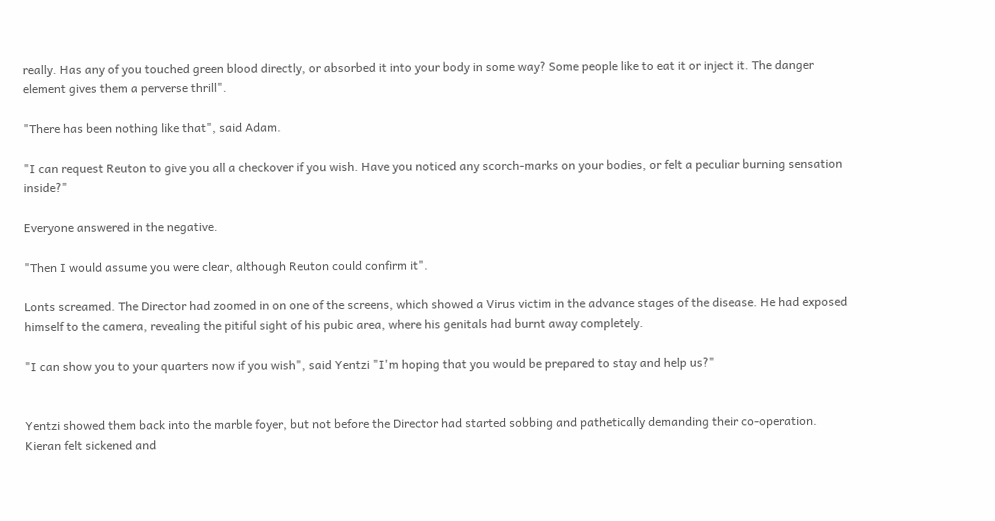really. Has any of you touched green blood directly, or absorbed it into your body in some way? Some people like to eat it or inject it. The danger element gives them a perverse thrill".

"There has been nothing like that", said Adam.

"I can request Reuton to give you all a checkover if you wish. Have you noticed any scorch-marks on your bodies, or felt a peculiar burning sensation inside?"

Everyone answered in the negative.

"Then I would assume you were clear, although Reuton could confirm it".

Lonts screamed. The Director had zoomed in on one of the screens, which showed a Virus victim in the advance stages of the disease. He had exposed himself to the camera, revealing the pitiful sight of his pubic area, where his genitals had burnt away completely.

"I can show you to your quarters now if you wish", said Yentzi "I'm hoping that you would be prepared to stay and help us?"


Yentzi showed them back into the marble foyer, but not before the Director had started sobbing and pathetically demanding their co-operation. Kieran felt sickened and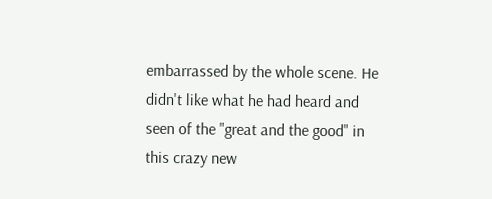embarrassed by the whole scene. He didn't like what he had heard and seen of the "great and the good" in this crazy new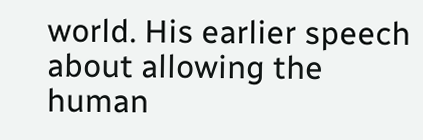world. His earlier speech about allowing the human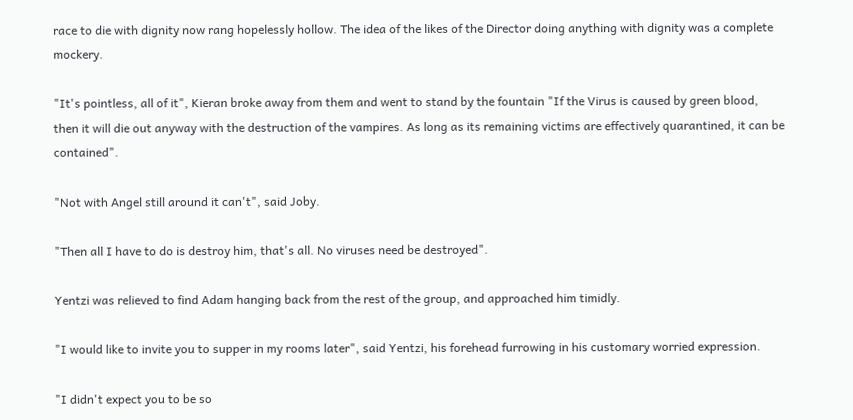race to die with dignity now rang hopelessly hollow. The idea of the likes of the Director doing anything with dignity was a complete mockery.

"It's pointless, all of it", Kieran broke away from them and went to stand by the fountain "If the Virus is caused by green blood, then it will die out anyway with the destruction of the vampires. As long as its remaining victims are effectively quarantined, it can be contained".

"Not with Angel still around it can't", said Joby.

"Then all I have to do is destroy him, that's all. No viruses need be destroyed".

Yentzi was relieved to find Adam hanging back from the rest of the group, and approached him timidly.

"I would like to invite you to supper in my rooms later", said Yentzi, his forehead furrowing in his customary worried expression.

"I didn't expect you to be so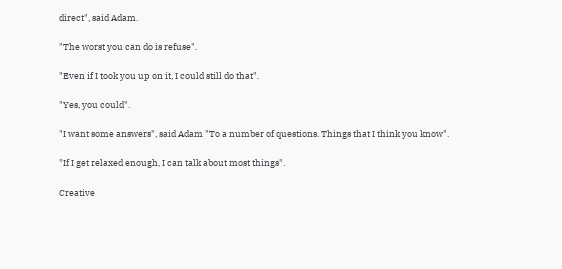direct", said Adam.

"The worst you can do is refuse".

"Even if I took you up on it, I could still do that".

"Yes, you could".

"I want some answers", said Adam "To a number of questions. Things that I think you know".

"If I get relaxed enough, I can talk about most things".

Creative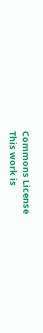Commons License
This work is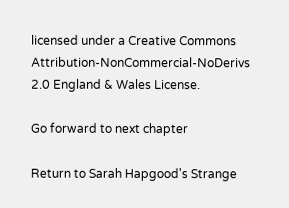licensed under a Creative Commons Attribution-NonCommercial-NoDerivs 2.0 England & Wales License.

Go forward to next chapter

Return to Sarah Hapgood's Strange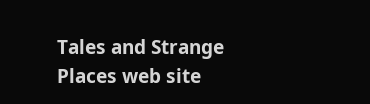Tales and Strange Places web site